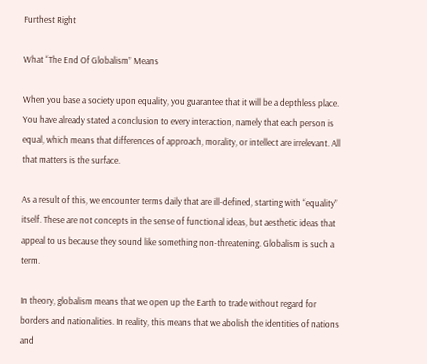Furthest Right

What “The End Of Globalism” Means

When you base a society upon equality, you guarantee that it will be a depthless place. You have already stated a conclusion to every interaction, namely that each person is equal, which means that differences of approach, morality, or intellect are irrelevant. All that matters is the surface.

As a result of this, we encounter terms daily that are ill-defined, starting with “equality” itself. These are not concepts in the sense of functional ideas, but aesthetic ideas that appeal to us because they sound like something non-threatening. Globalism is such a term.

In theory, globalism means that we open up the Earth to trade without regard for borders and nationalities. In reality, this means that we abolish the identities of nations and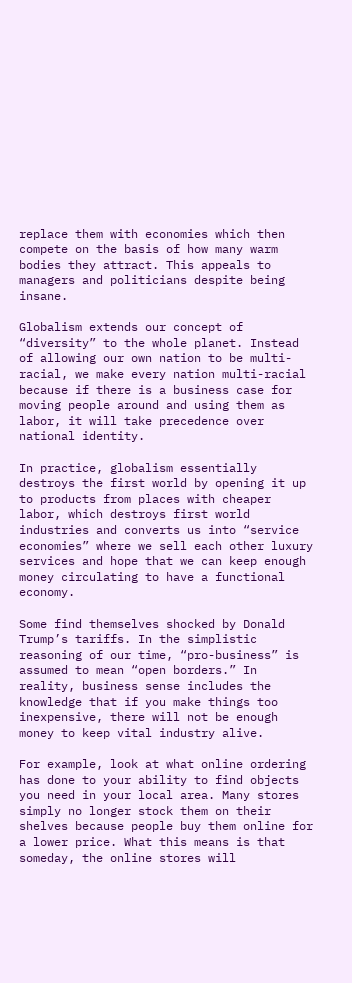replace them with economies which then compete on the basis of how many warm bodies they attract. This appeals to managers and politicians despite being insane.

Globalism extends our concept of “diversity” to the whole planet. Instead of allowing our own nation to be multi-racial, we make every nation multi-racial because if there is a business case for moving people around and using them as labor, it will take precedence over national identity.

In practice, globalism essentially destroys the first world by opening it up to products from places with cheaper labor, which destroys first world industries and converts us into “service economies” where we sell each other luxury services and hope that we can keep enough money circulating to have a functional economy.

Some find themselves shocked by Donald Trump’s tariffs. In the simplistic reasoning of our time, “pro-business” is assumed to mean “open borders.” In reality, business sense includes the knowledge that if you make things too inexpensive, there will not be enough money to keep vital industry alive.

For example, look at what online ordering has done to your ability to find objects you need in your local area. Many stores simply no longer stock them on their shelves because people buy them online for a lower price. What this means is that someday, the online stores will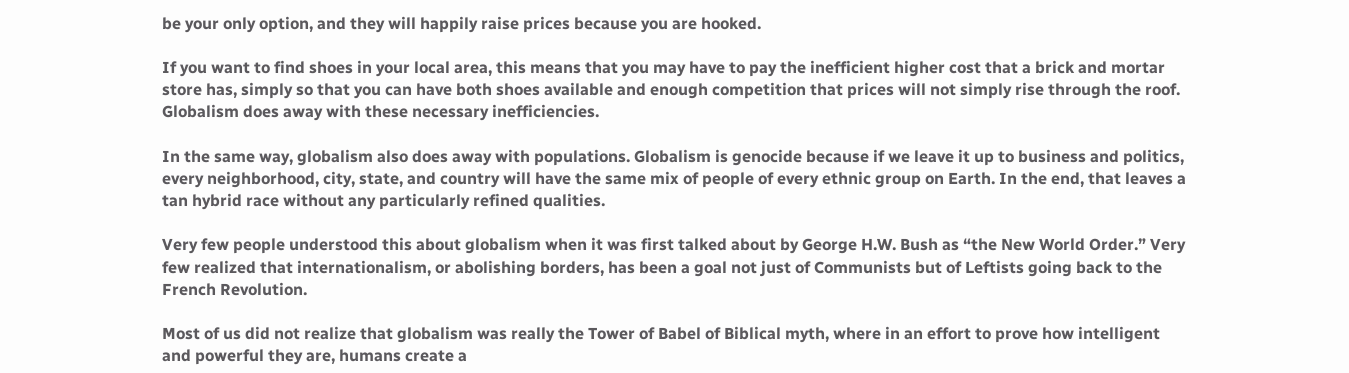be your only option, and they will happily raise prices because you are hooked.

If you want to find shoes in your local area, this means that you may have to pay the inefficient higher cost that a brick and mortar store has, simply so that you can have both shoes available and enough competition that prices will not simply rise through the roof. Globalism does away with these necessary inefficiencies.

In the same way, globalism also does away with populations. Globalism is genocide because if we leave it up to business and politics, every neighborhood, city, state, and country will have the same mix of people of every ethnic group on Earth. In the end, that leaves a tan hybrid race without any particularly refined qualities.

Very few people understood this about globalism when it was first talked about by George H.W. Bush as “the New World Order.” Very few realized that internationalism, or abolishing borders, has been a goal not just of Communists but of Leftists going back to the French Revolution.

Most of us did not realize that globalism was really the Tower of Babel of Biblical myth, where in an effort to prove how intelligent and powerful they are, humans create a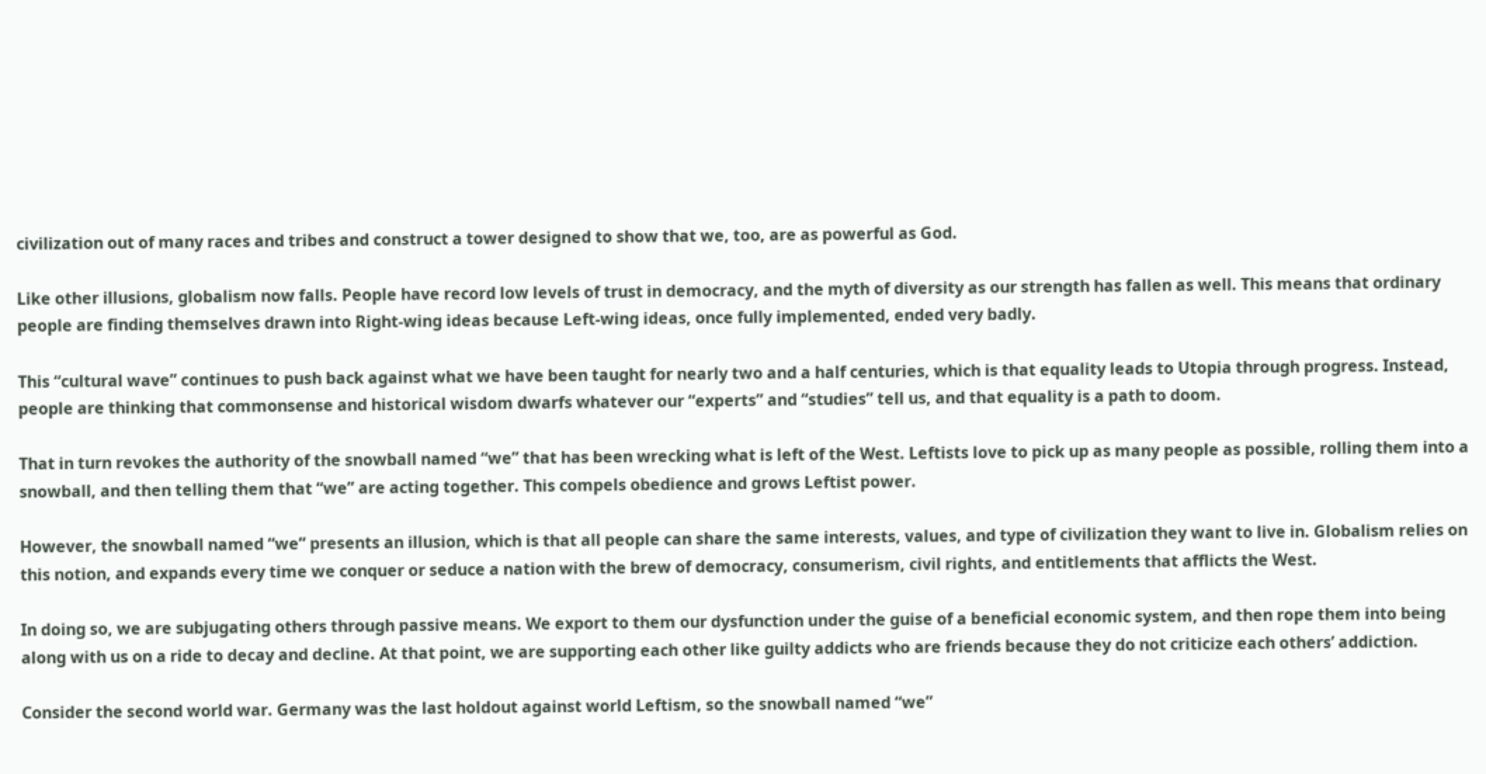civilization out of many races and tribes and construct a tower designed to show that we, too, are as powerful as God.

Like other illusions, globalism now falls. People have record low levels of trust in democracy, and the myth of diversity as our strength has fallen as well. This means that ordinary people are finding themselves drawn into Right-wing ideas because Left-wing ideas, once fully implemented, ended very badly.

This “cultural wave” continues to push back against what we have been taught for nearly two and a half centuries, which is that equality leads to Utopia through progress. Instead, people are thinking that commonsense and historical wisdom dwarfs whatever our “experts” and “studies” tell us, and that equality is a path to doom.

That in turn revokes the authority of the snowball named “we” that has been wrecking what is left of the West. Leftists love to pick up as many people as possible, rolling them into a snowball, and then telling them that “we” are acting together. This compels obedience and grows Leftist power.

However, the snowball named “we” presents an illusion, which is that all people can share the same interests, values, and type of civilization they want to live in. Globalism relies on this notion, and expands every time we conquer or seduce a nation with the brew of democracy, consumerism, civil rights, and entitlements that afflicts the West.

In doing so, we are subjugating others through passive means. We export to them our dysfunction under the guise of a beneficial economic system, and then rope them into being along with us on a ride to decay and decline. At that point, we are supporting each other like guilty addicts who are friends because they do not criticize each others’ addiction.

Consider the second world war. Germany was the last holdout against world Leftism, so the snowball named “we”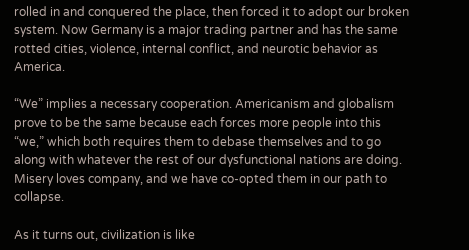rolled in and conquered the place, then forced it to adopt our broken system. Now Germany is a major trading partner and has the same rotted cities, violence, internal conflict, and neurotic behavior as America.

“We” implies a necessary cooperation. Americanism and globalism prove to be the same because each forces more people into this “we,” which both requires them to debase themselves and to go along with whatever the rest of our dysfunctional nations are doing. Misery loves company, and we have co-opted them in our path to collapse.

As it turns out, civilization is like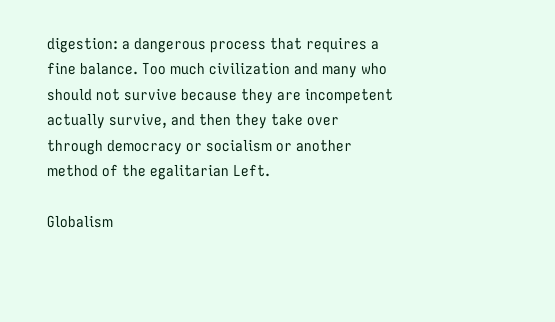digestion: a dangerous process that requires a fine balance. Too much civilization and many who should not survive because they are incompetent actually survive, and then they take over through democracy or socialism or another method of the egalitarian Left.

Globalism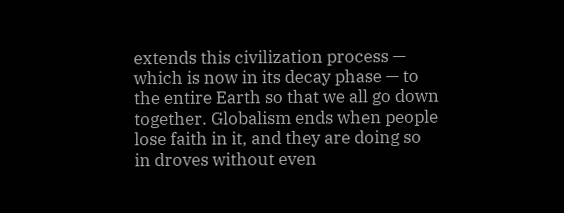extends this civilization process — which is now in its decay phase — to the entire Earth so that we all go down together. Globalism ends when people lose faith in it, and they are doing so in droves without even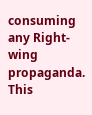consuming any Right-wing propaganda. This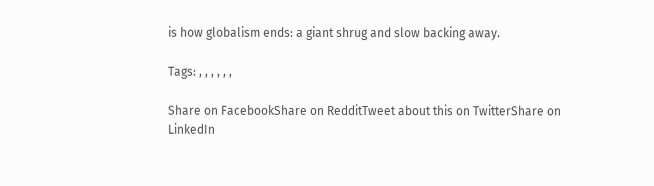is how globalism ends: a giant shrug and slow backing away.

Tags: , , , , , ,

Share on FacebookShare on RedditTweet about this on TwitterShare on LinkedIn